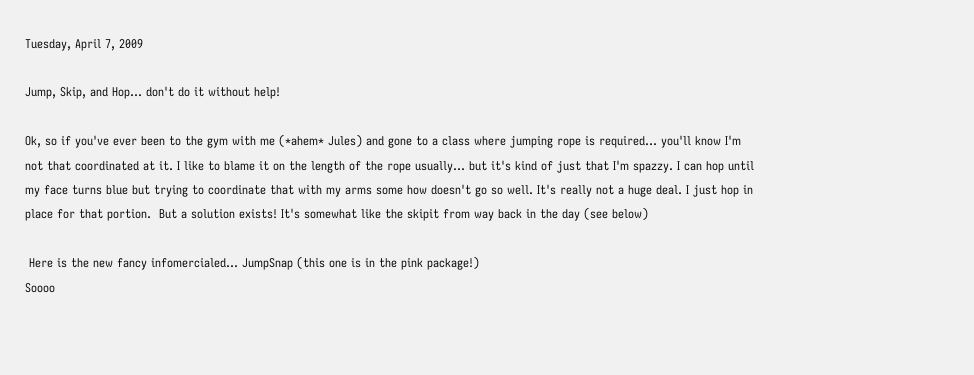Tuesday, April 7, 2009

Jump, Skip, and Hop... don't do it without help!

Ok, so if you've ever been to the gym with me (*ahem* Jules) and gone to a class where jumping rope is required... you'll know I'm not that coordinated at it. I like to blame it on the length of the rope usually... but it's kind of just that I'm spazzy. I can hop until my face turns blue but trying to coordinate that with my arms some how doesn't go so well. It's really not a huge deal. I just hop in place for that portion.  But a solution exists! It's somewhat like the skipit from way back in the day (see below)

 Here is the new fancy infomercialed... JumpSnap (this one is in the pink package!)
Soooo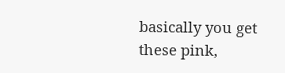basically you get these pink,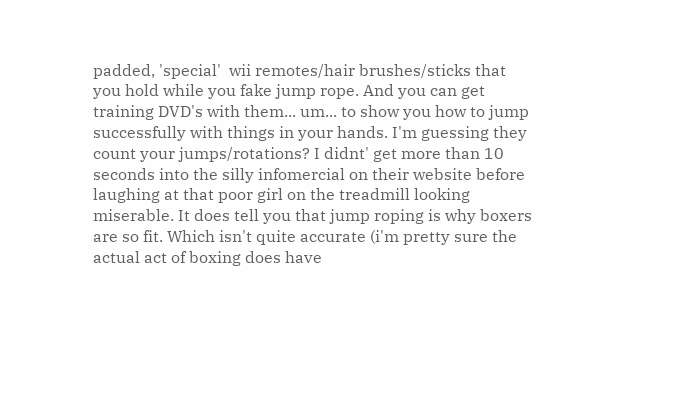padded, 'special'  wii remotes/hair brushes/sticks that you hold while you fake jump rope. And you can get training DVD's with them... um... to show you how to jump successfully with things in your hands. I'm guessing they count your jumps/rotations? I didnt' get more than 10 seconds into the silly infomercial on their website before laughing at that poor girl on the treadmill looking miserable. It does tell you that jump roping is why boxers are so fit. Which isn't quite accurate (i'm pretty sure the actual act of boxing does have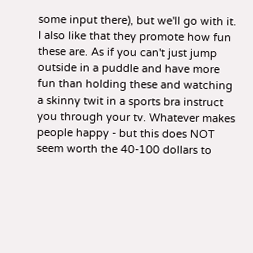some input there), but we'll go with it. I also like that they promote how fun these are. As if you can't just jump outside in a puddle and have more fun than holding these and watching a skinny twit in a sports bra instruct you through your tv. Whatever makes people happy - but this does NOT seem worth the 40-100 dollars to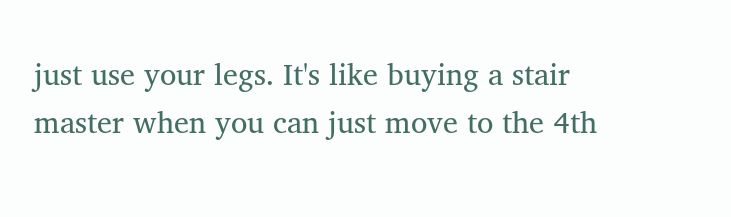just use your legs. It's like buying a stair master when you can just move to the 4th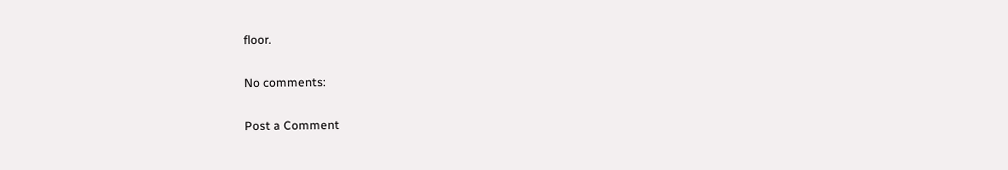floor.

No comments:

Post a Comment